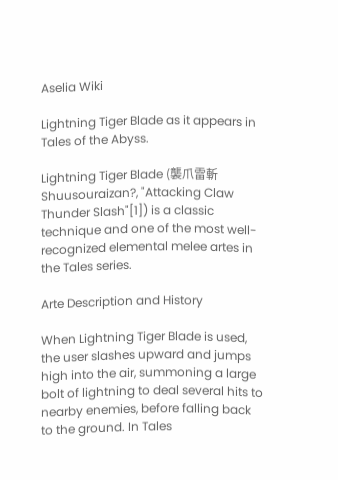Aselia Wiki

Lightning Tiger Blade as it appears in Tales of the Abyss.

Lightning Tiger Blade (襲爪雷斬 Shuusouraizan?, "Attacking Claw Thunder Slash"[1]) is a classic technique and one of the most well-recognized elemental melee artes in the Tales series.

Arte Description and History

When Lightning Tiger Blade is used, the user slashes upward and jumps high into the air, summoning a large bolt of lightning to deal several hits to nearby enemies, before falling back to the ground. In Tales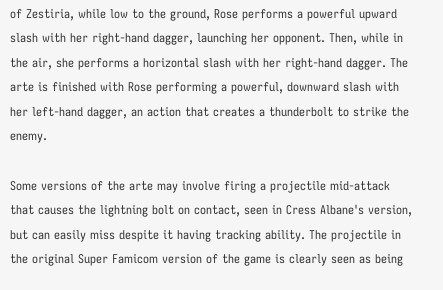of Zestiria, while low to the ground, Rose performs a powerful upward slash with her right-hand dagger, launching her opponent. Then, while in the air, she performs a horizontal slash with her right-hand dagger. The arte is finished with Rose performing a powerful, downward slash with her left-hand dagger, an action that creates a thunderbolt to strike the enemy.

Some versions of the arte may involve firing a projectile mid-attack that causes the lightning bolt on contact, seen in Cress Albane's version, but can easily miss despite it having tracking ability. The projectile in the original Super Famicom version of the game is clearly seen as being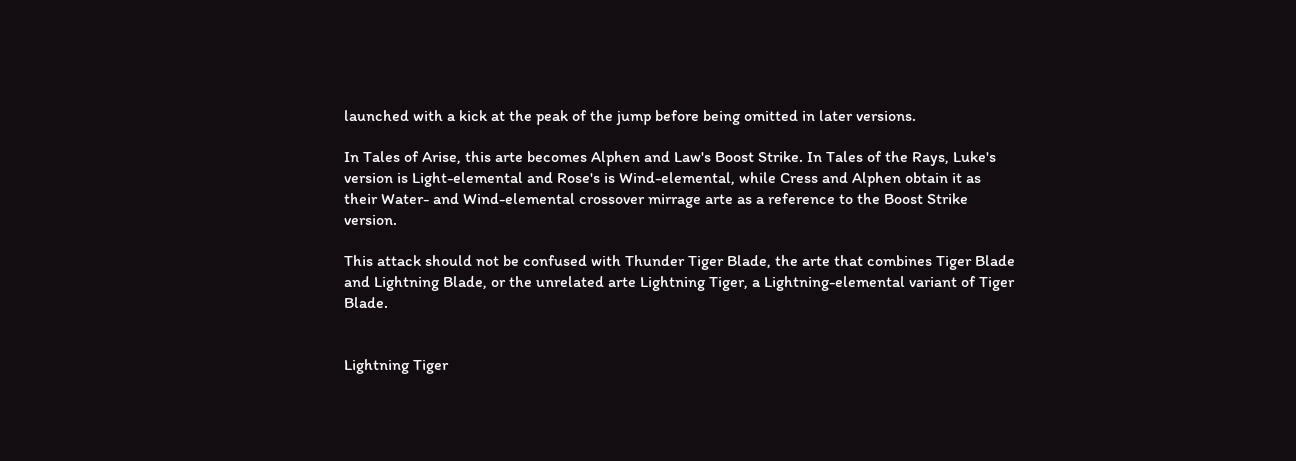launched with a kick at the peak of the jump before being omitted in later versions.

In Tales of Arise, this arte becomes Alphen and Law's Boost Strike. In Tales of the Rays, Luke's version is Light-elemental and Rose's is Wind-elemental, while Cress and Alphen obtain it as their Water- and Wind-elemental crossover mirrage arte as a reference to the Boost Strike version.

This attack should not be confused with Thunder Tiger Blade, the arte that combines Tiger Blade and Lightning Blade, or the unrelated arte Lightning Tiger, a Lightning-elemental variant of Tiger Blade.


Lightning Tiger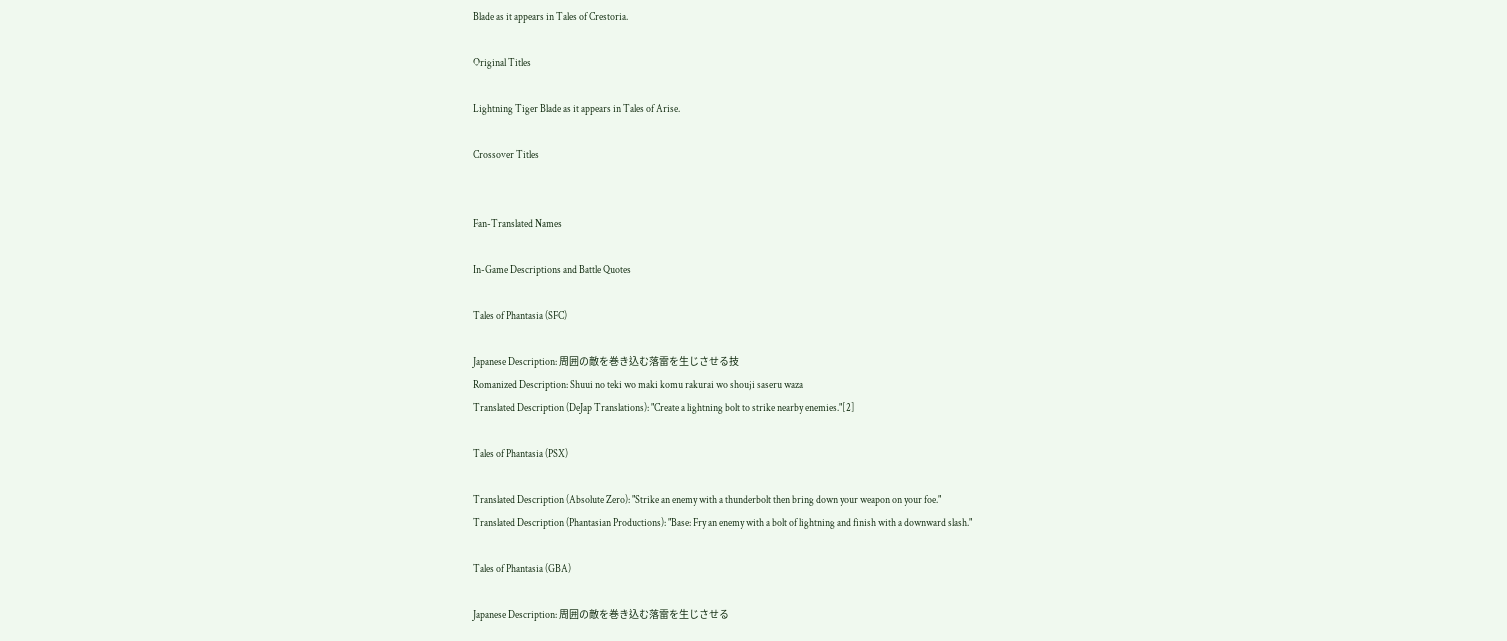Blade as it appears in Tales of Crestoria.

Original Titles

Lightning Tiger Blade as it appears in Tales of Arise.

Crossover Titles


Fan-Translated Names

In-Game Descriptions and Battle Quotes

Tales of Phantasia (SFC)

Japanese Description: 周囲の敵を巻き込む落雷を生じさせる技
Romanized Description: Shuui no teki wo maki komu rakurai wo shouji saseru waza
Translated Description (DeJap Translations): "Create a lightning bolt to strike nearby enemies."[2]

Tales of Phantasia (PSX)

Translated Description (Absolute Zero): "Strike an enemy with a thunderbolt then bring down your weapon on your foe."
Translated Description (Phantasian Productions): "Base: Fry an enemy with a bolt of lightning and finish with a downward slash."

Tales of Phantasia (GBA)

Japanese Description: 周囲の敵を巻き込む落雷を生じさせる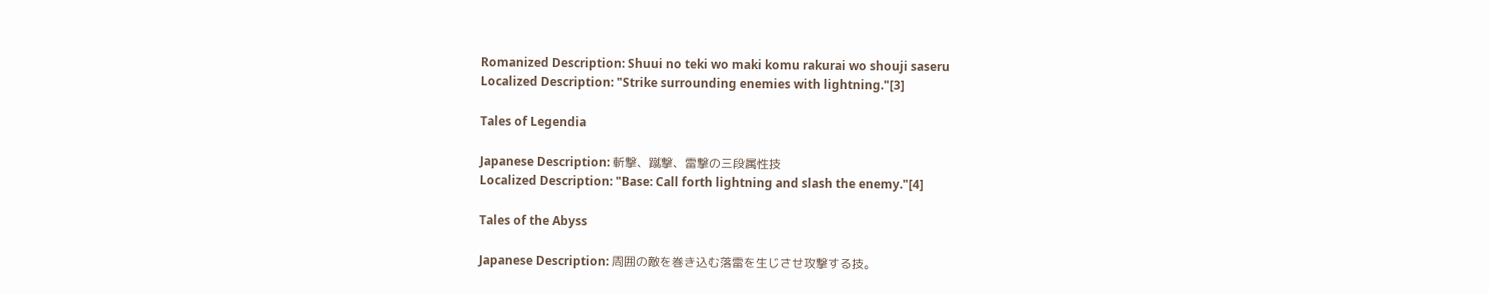Romanized Description: Shuui no teki wo maki komu rakurai wo shouji saseru
Localized Description: "Strike surrounding enemies with lightning."[3]

Tales of Legendia

Japanese Description: 斬撃、蹴撃、雷撃の三段属性技
Localized Description: "Base: Call forth lightning and slash the enemy."[4]

Tales of the Abyss

Japanese Description: 周囲の敵を巻き込む落雷を生じさせ攻撃する技。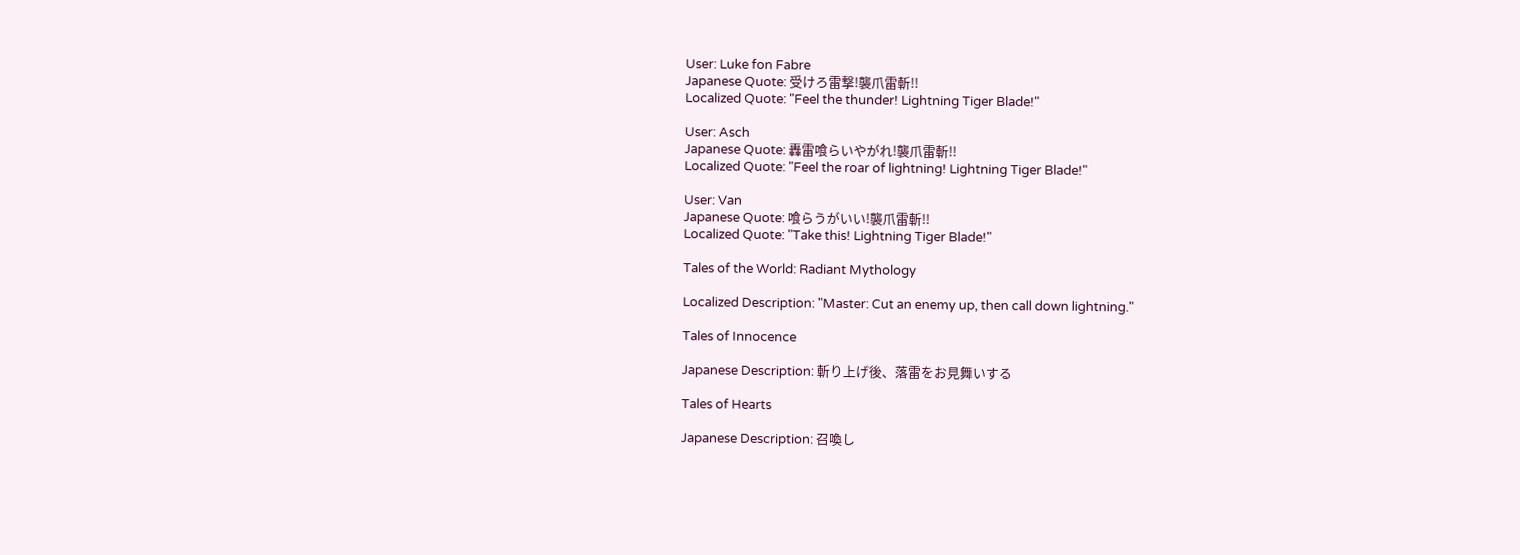User: Luke fon Fabre
Japanese Quote: 受けろ雷撃!襲爪雷斬!!
Localized Quote: "Feel the thunder! Lightning Tiger Blade!"

User: Asch
Japanese Quote: 轟雷喰らいやがれ!襲爪雷斬!!
Localized Quote: "Feel the roar of lightning! Lightning Tiger Blade!"

User: Van
Japanese Quote: 喰らうがいい!襲爪雷斬!!
Localized Quote: "Take this! Lightning Tiger Blade!"

Tales of the World: Radiant Mythology

Localized Description: "Master: Cut an enemy up, then call down lightning."

Tales of Innocence

Japanese Description: 斬り上げ後、落雷をお見舞いする

Tales of Hearts

Japanese Description: 召喚し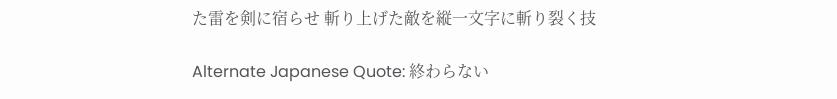た雷を剣に宿らせ 斬り上げた敵を縦一文字に斬り裂く技

Alternate Japanese Quote: 終わらない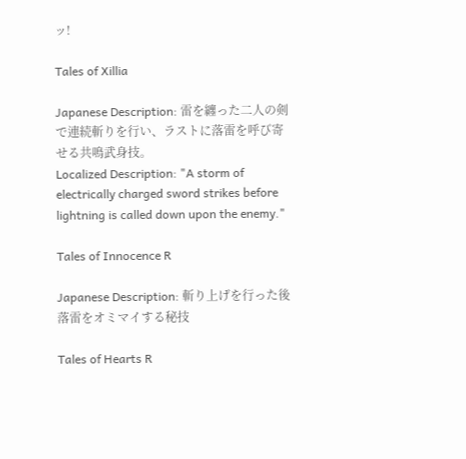ッ!

Tales of Xillia

Japanese Description: 雷を纏った二人の剣で連続斬りを行い、ラストに落雷を呼び寄せる共鳴武身技。
Localized Description: "A storm of electrically charged sword strikes before lightning is called down upon the enemy."

Tales of Innocence R

Japanese Description: 斬り上げを行った後 落雷をオミマイする秘技

Tales of Hearts R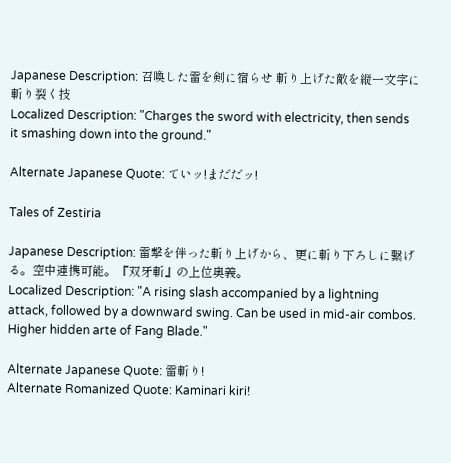Japanese Description: 召喚した雷を剣に宿らせ 斬り上げた敵を縦一文字に斬り裂く技
Localized Description: "Charges the sword with electricity, then sends it smashing down into the ground."

Alternate Japanese Quote: ていッ!まだだッ!

Tales of Zestiria

Japanese Description: 雷撃を伴った斬り上げから、更に斬り下ろしに繋げる。空中連携可能。『双牙斬』の上位奥義。
Localized Description: "A rising slash accompanied by a lightning attack, followed by a downward swing. Can be used in mid-air combos. Higher hidden arte of Fang Blade."

Alternate Japanese Quote: 雷斬り!
Alternate Romanized Quote: Kaminari kiri!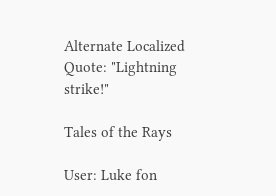Alternate Localized Quote: "Lightning strike!"

Tales of the Rays

User: Luke fon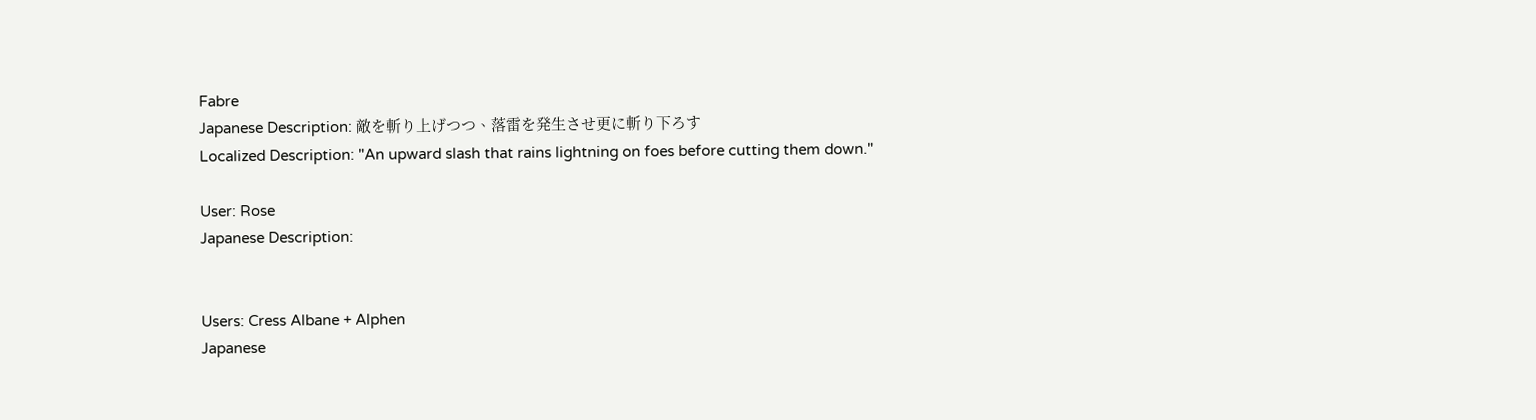Fabre
Japanese Description: 敵を斬り上げつつ、落雷を発生させ更に斬り下ろす
Localized Description: "An upward slash that rains lightning on foes before cutting them down."

User: Rose
Japanese Description:


Users: Cress Albane + Alphen
Japanese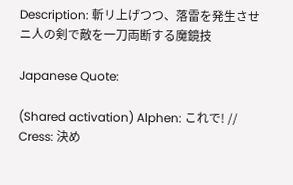Description: 斬リ上げつつ、落雷を発生させニ人の剣で敵を一刀両断する魔鏡技

Japanese Quote:

(Shared activation) Alphen: これで! // Cress: 決め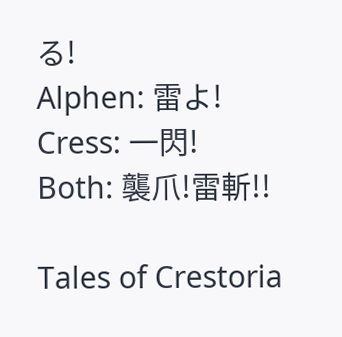る!
Alphen: 雷よ!
Cress: 一閃!
Both: 襲爪!雷斬!!

Tales of Crestoria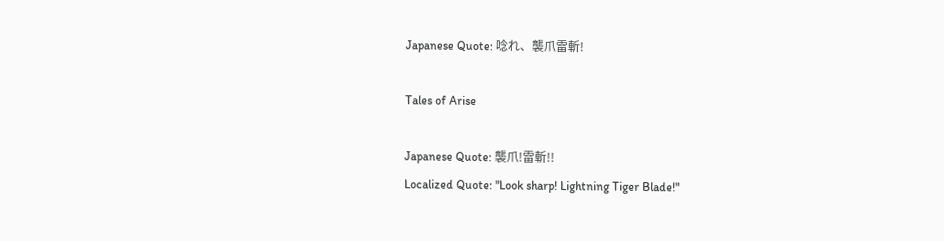Japanese Quote: 唸れ、襲爪雷斬!

Tales of Arise

Japanese Quote: 襲爪!雷斬!!
Localized Quote: "Look sharp! Lightning Tiger Blade!"